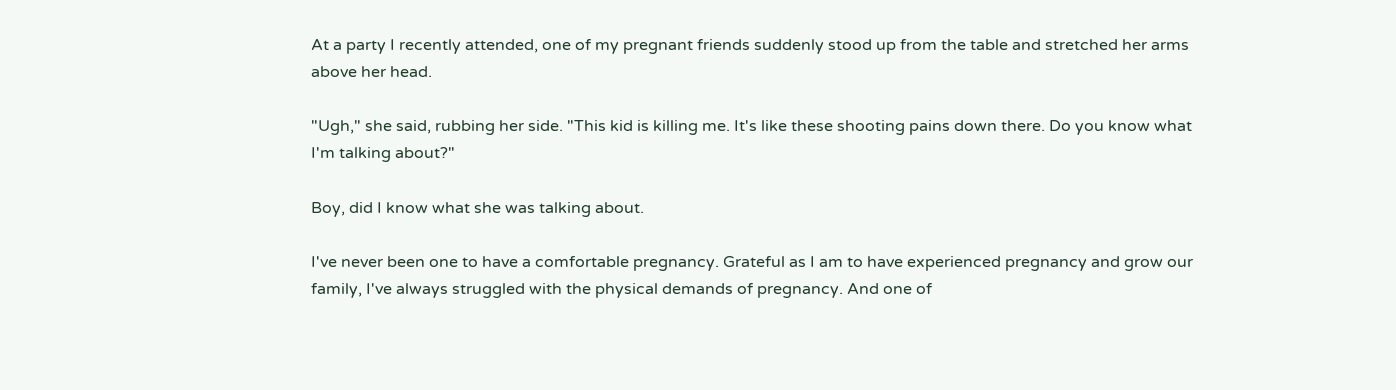At a party I recently attended, one of my pregnant friends suddenly stood up from the table and stretched her arms above her head.

"Ugh," she said, rubbing her side. "This kid is killing me. It's like these shooting pains down there. Do you know what I'm talking about?"

Boy, did I know what she was talking about.

I've never been one to have a comfortable pregnancy. Grateful as I am to have experienced pregnancy and grow our family, I've always struggled with the physical demands of pregnancy. And one of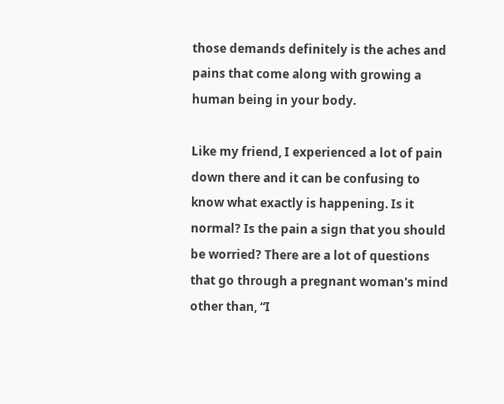those demands definitely is the aches and pains that come along with growing a human being in your body.

Like my friend, I experienced a lot of pain down there and it can be confusing to know what exactly is happening. Is it normal? Is the pain a sign that you should be worried? There are a lot of questions that go through a pregnant woman's mind other than, “I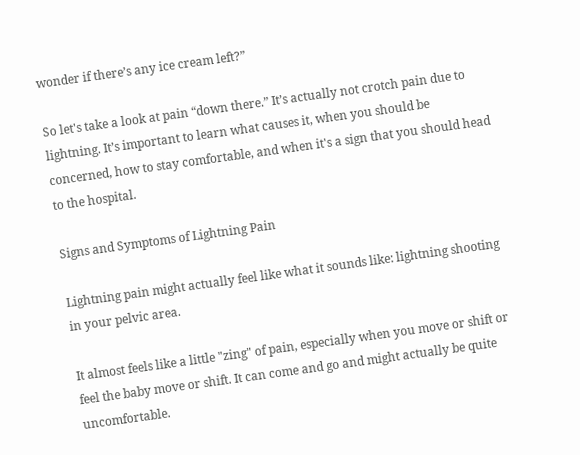wonder if there’s any ice cream left?”

So let's take a look at pain “down there.” It’s actually not crotch pain due to lightning. It’s important to learn what causes it, when you should be concerned, how to stay comfortable, and when it's a sign that you should head to the hospital.

Signs and Symptoms of Lightning Pain

Lightning pain might actually feel like what it sounds like: lightning shooting in your pelvic area.

It almost feels like a little "zing" of pain, especially when you move or shift or feel the baby move or shift. It can come and go and might actually be quite uncomfortable.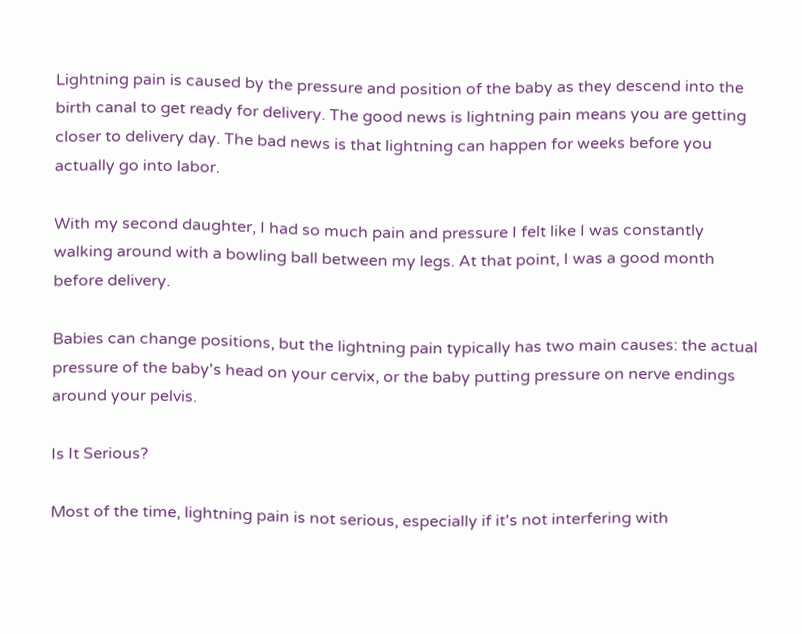Lightning pain is caused by the pressure and position of the baby as they descend into the birth canal to get ready for delivery. The good news is lightning pain means you are getting closer to delivery day. The bad news is that lightning can happen for weeks before you actually go into labor.

With my second daughter, I had so much pain and pressure I felt like I was constantly walking around with a bowling ball between my legs. At that point, I was a good month before delivery.

Babies can change positions, but the lightning pain typically has two main causes: the actual pressure of the baby's head on your cervix, or the baby putting pressure on nerve endings around your pelvis.

Is It Serious?

Most of the time, lightning pain is not serious, especially if it's not interfering with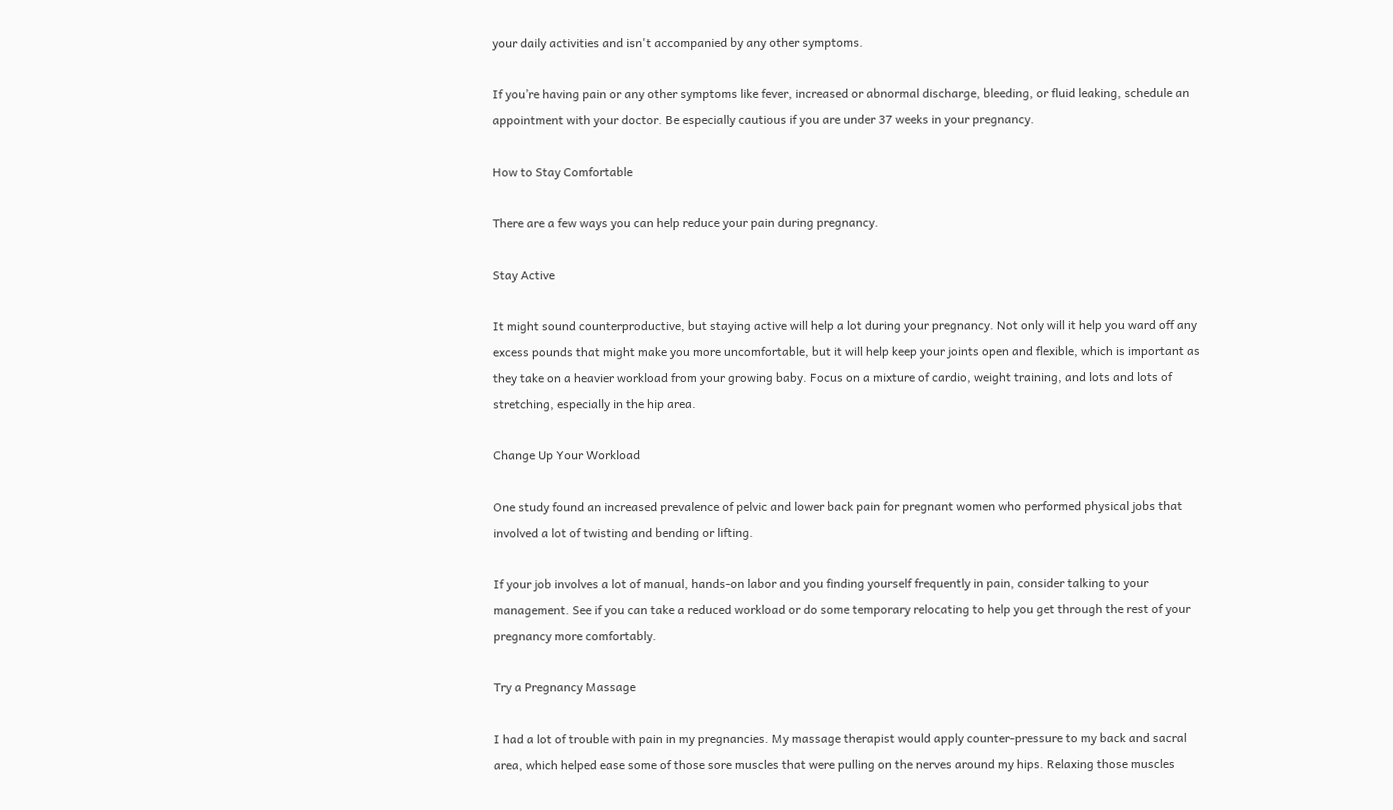your daily activities and isn't accompanied by any other symptoms.

If you’re having pain or any other symptoms like fever, increased or abnormal discharge, bleeding, or fluid leaking, schedule an appointment with your doctor. Be especially cautious if you are under 37 weeks in your pregnancy.

How to Stay Comfortable

There are a few ways you can help reduce your pain during pregnancy.

Stay Active

It might sound counterproductive, but staying active will help a lot during your pregnancy. Not only will it help you ward off any excess pounds that might make you more uncomfortable, but it will help keep your joints open and flexible, which is important as they take on a heavier workload from your growing baby. Focus on a mixture of cardio, weight training, and lots and lots of stretching, especially in the hip area.

Change Up Your Workload

One study found an increased prevalence of pelvic and lower back pain for pregnant women who performed physical jobs that involved a lot of twisting and bending or lifting.

If your job involves a lot of manual, hands-on labor and you finding yourself frequently in pain, consider talking to your management. See if you can take a reduced workload or do some temporary relocating to help you get through the rest of your pregnancy more comfortably.

Try a Pregnancy Massage

I had a lot of trouble with pain in my pregnancies. My massage therapist would apply counter-pressure to my back and sacral area, which helped ease some of those sore muscles that were pulling on the nerves around my hips. Relaxing those muscles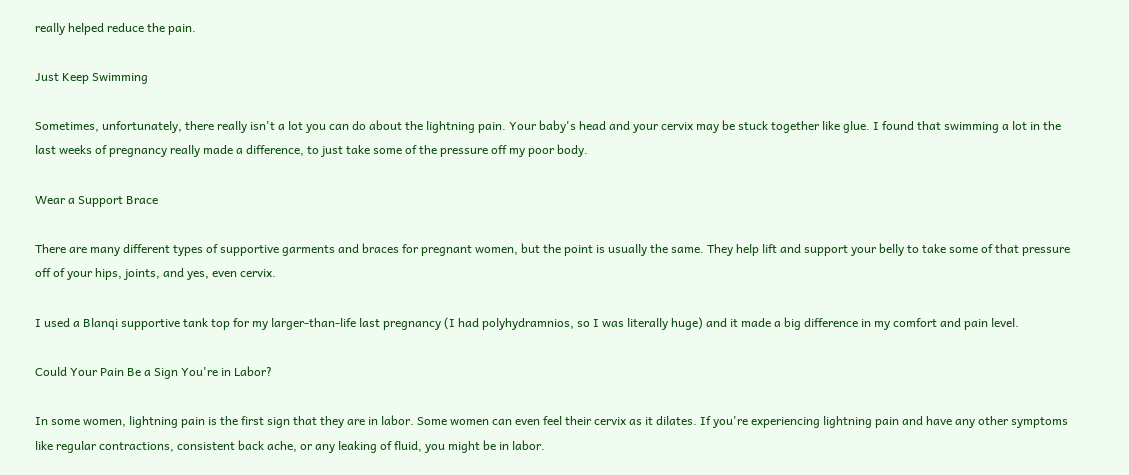really helped reduce the pain.

Just Keep Swimming

Sometimes, unfortunately, there really isn't a lot you can do about the lightning pain. Your baby's head and your cervix may be stuck together like glue. I found that swimming a lot in the last weeks of pregnancy really made a difference, to just take some of the pressure off my poor body.

Wear a Support Brace

There are many different types of supportive garments and braces for pregnant women, but the point is usually the same. They help lift and support your belly to take some of that pressure off of your hips, joints, and yes, even cervix.

I used a Blanqi supportive tank top for my larger-than-life last pregnancy (I had polyhydramnios, so I was literally huge) and it made a big difference in my comfort and pain level.

Could Your Pain Be a Sign You're in Labor?

In some women, lightning pain is the first sign that they are in labor. Some women can even feel their cervix as it dilates. If you're experiencing lightning pain and have any other symptoms like regular contractions, consistent back ache, or any leaking of fluid, you might be in labor.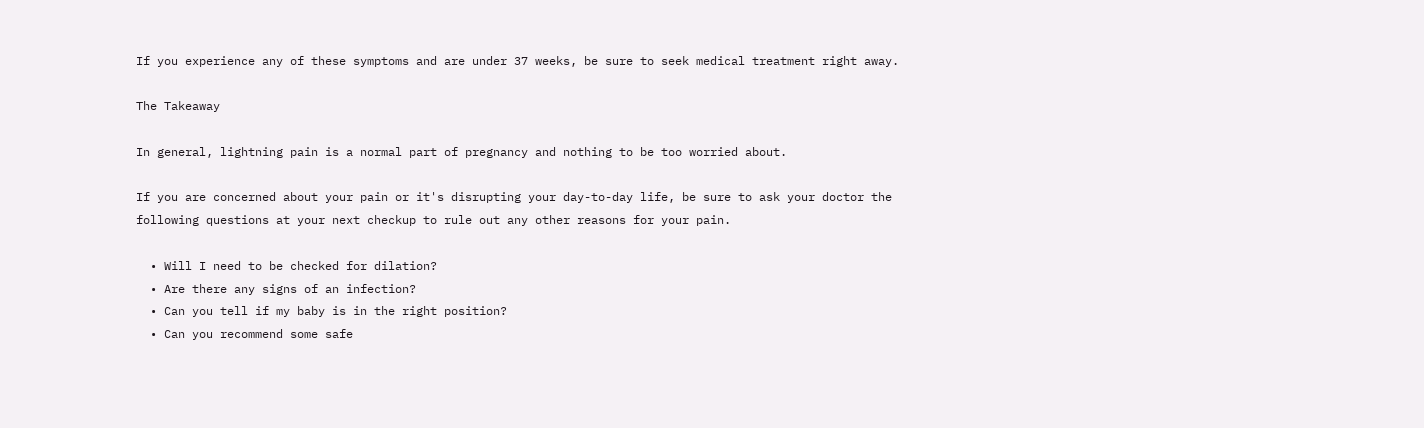If you experience any of these symptoms and are under 37 weeks, be sure to seek medical treatment right away.

The Takeaway

In general, lightning pain is a normal part of pregnancy and nothing to be too worried about.

If you are concerned about your pain or it's disrupting your day-to-day life, be sure to ask your doctor the following questions at your next checkup to rule out any other reasons for your pain.

  • Will I need to be checked for dilation?
  • Are there any signs of an infection?
  • Can you tell if my baby is in the right position?
  • Can you recommend some safe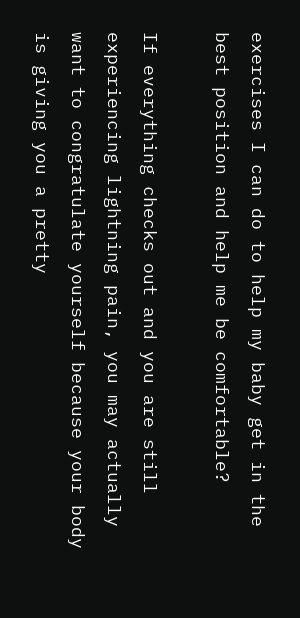exercises I can do to help my baby get in the best position and help me be comfortable?

If everything checks out and you are still experiencing lightning pain, you may actually want to congratulate yourself because your body is giving you a pretty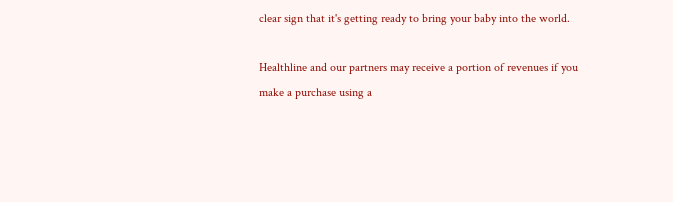clear sign that it's getting ready to bring your baby into the world.

Healthline and our partners may receive a portion of revenues if you make a purchase using a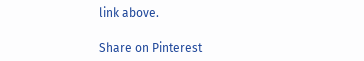link above.

Share on Pinterest